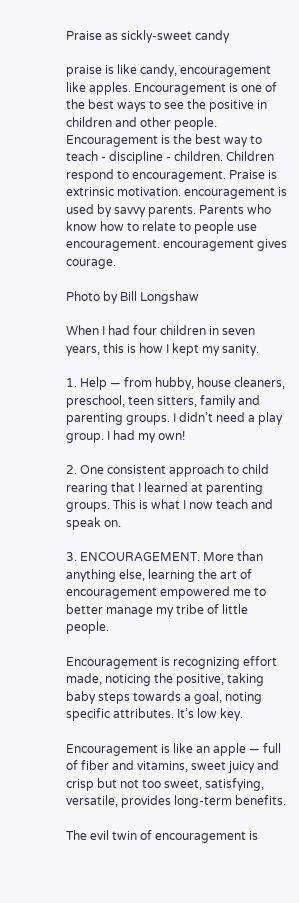Praise as sickly-sweet candy

praise is like candy, encouragement like apples. Encouragement is one of the best ways to see the positive in children and other people. Encouragement is the best way to teach - discipline - children. Children respond to encouragement. Praise is extrinsic motivation. encouragement is used by savvy parents. Parents who know how to relate to people use encouragement. encouragement gives courage.

Photo by Bill Longshaw

When I had four children in seven years, this is how I kept my sanity.

1. Help — from hubby, house cleaners, preschool, teen sitters, family and parenting groups. I didn’t need a play group. I had my own!

2. One consistent approach to child rearing that I learned at parenting groups. This is what I now teach and speak on.

3. ENCOURAGEMENT. More than anything else, learning the art of encouragement empowered me to better manage my tribe of little people.

Encouragement is recognizing effort made, noticing the positive, taking baby steps towards a goal, noting specific attributes. It’s low key.

Encouragement is like an apple — full of fiber and vitamins, sweet juicy and crisp but not too sweet, satisfying, versatile, provides long-term benefits.

The evil twin of encouragement is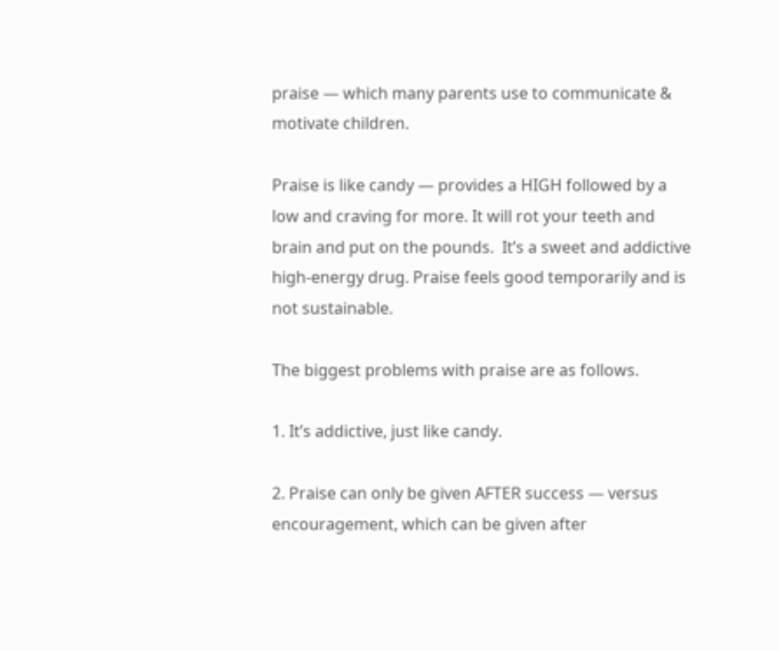praise — which many parents use to communicate & motivate children.

Praise is like candy — provides a HIGH followed by a low and craving for more. It will rot your teeth and brain and put on the pounds.  It’s a sweet and addictive high-energy drug. Praise feels good temporarily and is not sustainable.

The biggest problems with praise are as follows.

1. It’s addictive, just like candy.

2. Praise can only be given AFTER success — versus encouragement, which can be given after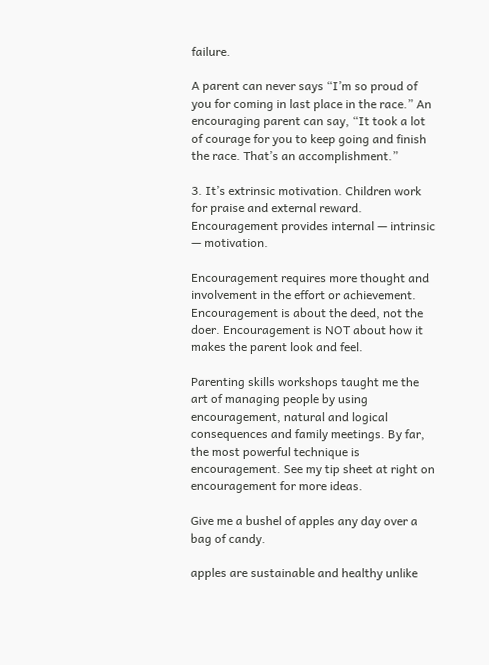failure.

A parent can never says “I’m so proud of you for coming in last place in the race.” An encouraging parent can say, “It took a lot of courage for you to keep going and finish the race. That’s an accomplishment.”

3. It’s extrinsic motivation. Children work for praise and external reward. Encouragement provides internal — intrinsic — motivation.

Encouragement requires more thought and involvement in the effort or achievement. Encouragement is about the deed, not the doer. Encouragement is NOT about how it makes the parent look and feel.

Parenting skills workshops taught me the art of managing people by using encouragement, natural and logical consequences and family meetings. By far, the most powerful technique is encouragement. See my tip sheet at right on encouragement for more ideas.

Give me a bushel of apples any day over a bag of candy.

apples are sustainable and healthy unlike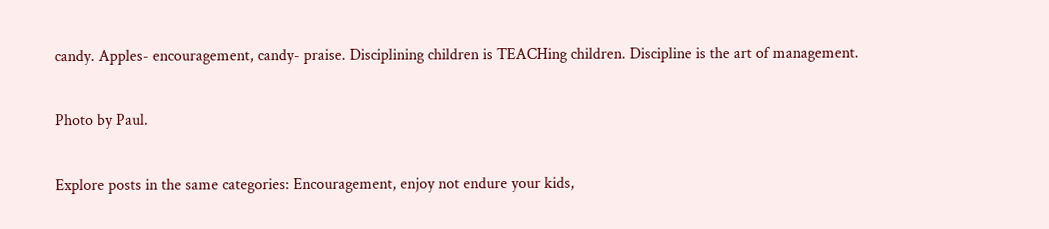candy. Apples- encouragement, candy- praise. Disciplining children is TEACHing children. Discipline is the art of management.

Photo by Paul.

Explore posts in the same categories: Encouragement, enjoy not endure your kids,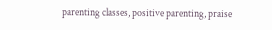parenting classes, positive parenting, praise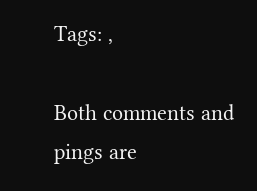Tags: ,

Both comments and pings are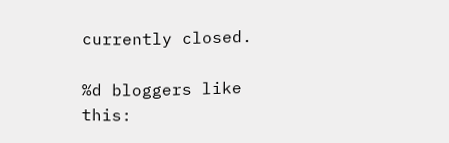currently closed.

%d bloggers like this: